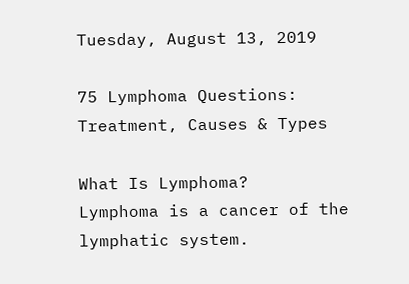Tuesday, August 13, 2019

75 Lymphoma Questions: Treatment, Causes & Types

What Is Lymphoma?
Lymphoma is a cancer of the lymphatic system.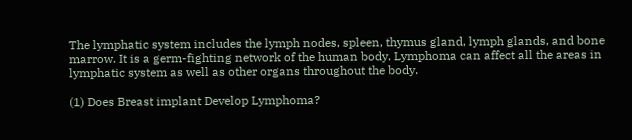The lymphatic system includes the lymph nodes, spleen, thymus gland, lymph glands, and bone marrow. It is a germ-fighting network of the human body. Lymphoma can affect all the areas in lymphatic system as well as other organs throughout the body.

(1) Does Breast implant Develop Lymphoma?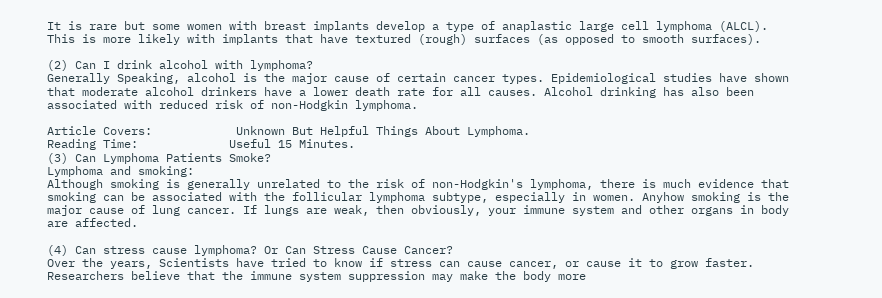It is rare but some women with breast implants develop a type of anaplastic large cell lymphoma (ALCL). This is more likely with implants that have textured (rough) surfaces (as opposed to smooth surfaces).

(2) Can I drink alcohol with lymphoma?
Generally Speaking, alcohol is the major cause of certain cancer types. Epidemiological studies have shown that moderate alcohol drinkers have a lower death rate for all causes. Alcohol drinking has also been associated with reduced risk of non-Hodgkin lymphoma.

Article Covers:            Unknown But Helpful Things About Lymphoma.
Reading Time:             Useful 15 Minutes.
(3) Can Lymphoma Patients Smoke?
Lymphoma and smoking:
Although smoking is generally unrelated to the risk of non-Hodgkin's lymphoma, there is much evidence that smoking can be associated with the follicular lymphoma subtype, especially in women. Anyhow smoking is the major cause of lung cancer. If lungs are weak, then obviously, your immune system and other organs in body are affected.

(4) Can stress cause lymphoma? Or Can Stress Cause Cancer?
Over the years, Scientists have tried to know if stress can cause cancer, or cause it to grow faster. Researchers believe that the immune system suppression may make the body more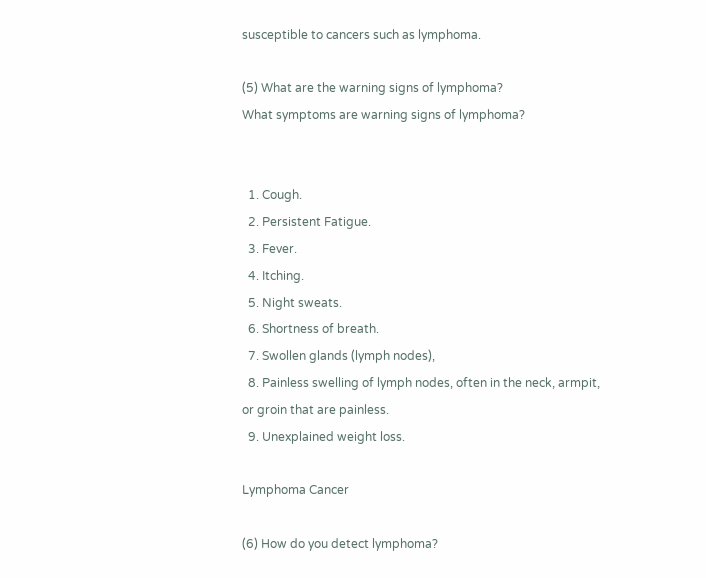susceptible to cancers such as lymphoma.

(5) What are the warning signs of lymphoma?
What symptoms are warning signs of lymphoma?


  1. Cough.
  2. Persistent Fatigue.
  3. Fever.
  4. Itching.
  5. Night sweats.
  6. Shortness of breath.
  7. Swollen glands (lymph nodes),
  8. Painless swelling of lymph nodes, often in the neck, armpit, or groin that are painless.
  9. Unexplained weight loss.

Lymphoma Cancer

(6) How do you detect lymphoma?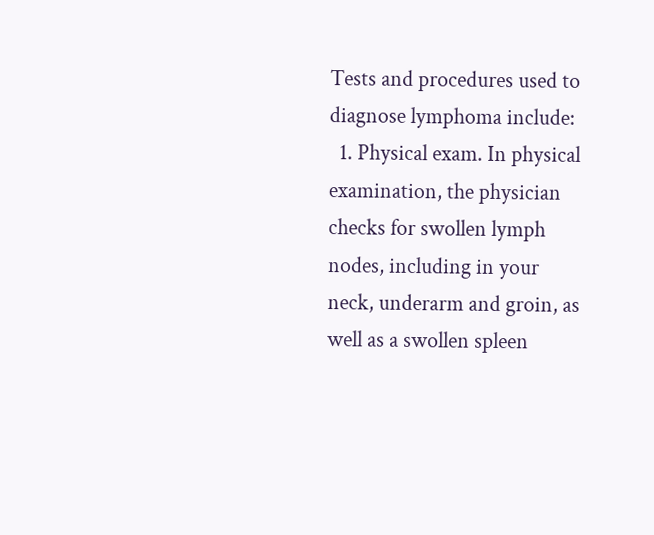Tests and procedures used to diagnose lymphoma include:
  1. Physical exam. In physical examination, the physician checks for swollen lymph nodes, including in your neck, underarm and groin, as well as a swollen spleen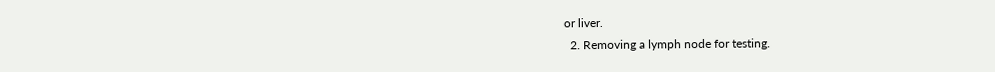or liver.
  2. Removing a lymph node for testing.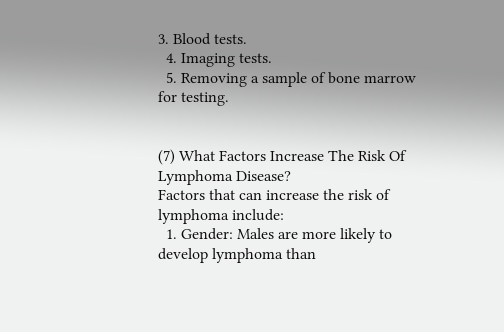3. Blood tests.
  4. Imaging tests.
  5. Removing a sample of bone marrow for testing.


(7) What Factors Increase The Risk Of Lymphoma Disease?
Factors that can increase the risk of lymphoma include:
  1. Gender: Males are more likely to develop lymphoma than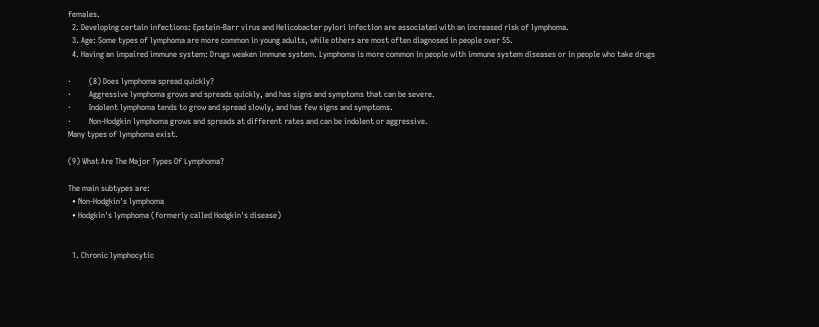females.
  2. Developing certain infections: Epstein-Barr virus and Helicobacter pylori infection are associated with an increased risk of lymphoma.
  3. Age: Some types of lymphoma are more common in young adults, while others are most often diagnosed in people over 55.
  4. Having an impaired immune system: Drugs weaken immune system. Lymphoma is more common in people with immune system diseases or in people who take drugs

·         (8) Does lymphoma spread quickly?
·         Aggressive lymphoma grows and spreads quickly, and has signs and symptoms that can be severe.
·         Indolent lymphoma tends to grow and spread slowly, and has few signs and symptoms.
·         Non-Hodgkin lymphoma grows and spreads at different rates and can be indolent or aggressive.
Many types of lymphoma exist.

(9) What Are The Major Types Of Lymphoma?

The main subtypes are:
  • Non-Hodgkin's lymphoma
  • Hodgkin's lymphoma (formerly called Hodgkin's disease)


  1. Chronic lymphocytic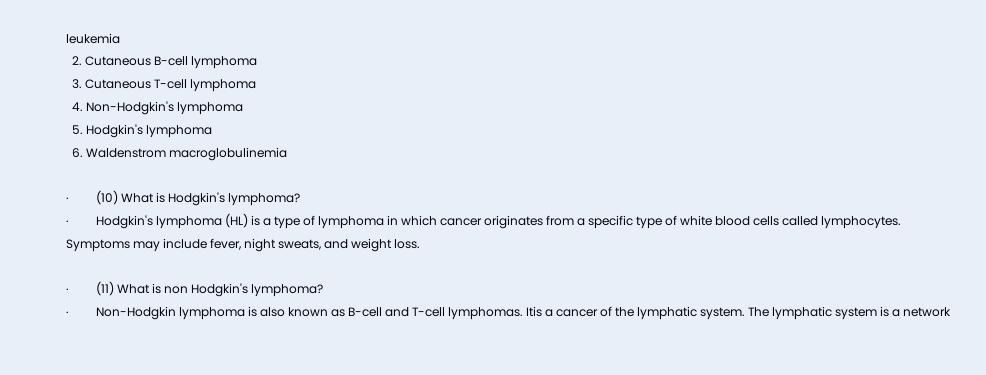leukemia
  2. Cutaneous B-cell lymphoma
  3. Cutaneous T-cell lymphoma
  4. Non-Hodgkin's lymphoma
  5. Hodgkin's lymphoma
  6. Waldenstrom macroglobulinemia

·         (10) What is Hodgkin's lymphoma?
·         Hodgkin's lymphoma (HL) is a type of lymphoma in which cancer originates from a specific type of white blood cells called lymphocytes. Symptoms may include fever, night sweats, and weight loss.

·         (11) What is non Hodgkin's lymphoma?
·         Non-Hodgkin lymphoma is also known as B-cell and T-cell lymphomas. Itis a cancer of the lymphatic system. The lymphatic system is a network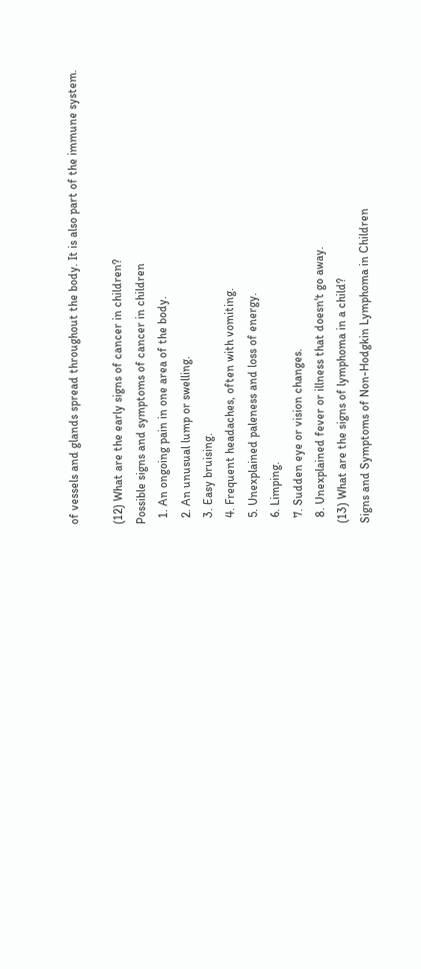of vessels and glands spread throughout the body. It is also part of the immune system.

(12) What are the early signs of cancer in children?
Possible signs and symptoms of cancer in children
  1. An ongoing pain in one area of the body.
  2. An unusual lump or swelling.
  3. Easy bruising.
  4. Frequent headaches, often with vomiting.
  5. Unexplained paleness and loss of energy.
  6. Limping.
  7. Sudden eye or vision changes.
  8. Unexplained fever or illness that doesn't go away.
(13) What are the signs of lymphoma in a child?
Signs and Symptoms of Non-Hodgkin Lymphoma in Children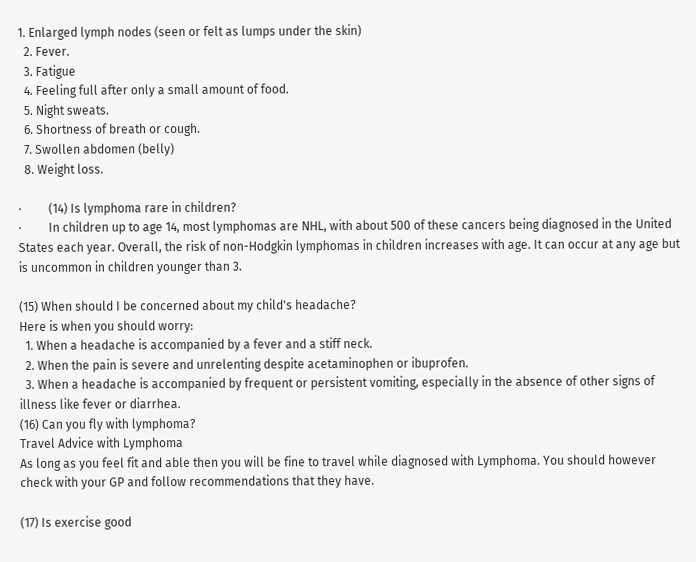1. Enlarged lymph nodes (seen or felt as lumps under the skin)
  2. Fever.
  3. Fatigue
  4. Feeling full after only a small amount of food.
  5. Night sweats.
  6. Shortness of breath or cough.
  7. Swollen abdomen (belly)
  8. Weight loss.

·         (14) Is lymphoma rare in children?
·         In children up to age 14, most lymphomas are NHL, with about 500 of these cancers being diagnosed in the United States each year. Overall, the risk of non-Hodgkin lymphomas in children increases with age. It can occur at any age but is uncommon in children younger than 3.

(15) When should I be concerned about my child's headache?
Here is when you should worry:
  1. When a headache is accompanied by a fever and a stiff neck.
  2. When the pain is severe and unrelenting despite acetaminophen or ibuprofen.
  3. When a headache is accompanied by frequent or persistent vomiting, especially in the absence of other signs of illness like fever or diarrhea.
(16) Can you fly with lymphoma?
Travel Advice with Lymphoma
As long as you feel fit and able then you will be fine to travel while diagnosed with Lymphoma. You should however check with your GP and follow recommendations that they have.

(17) Is exercise good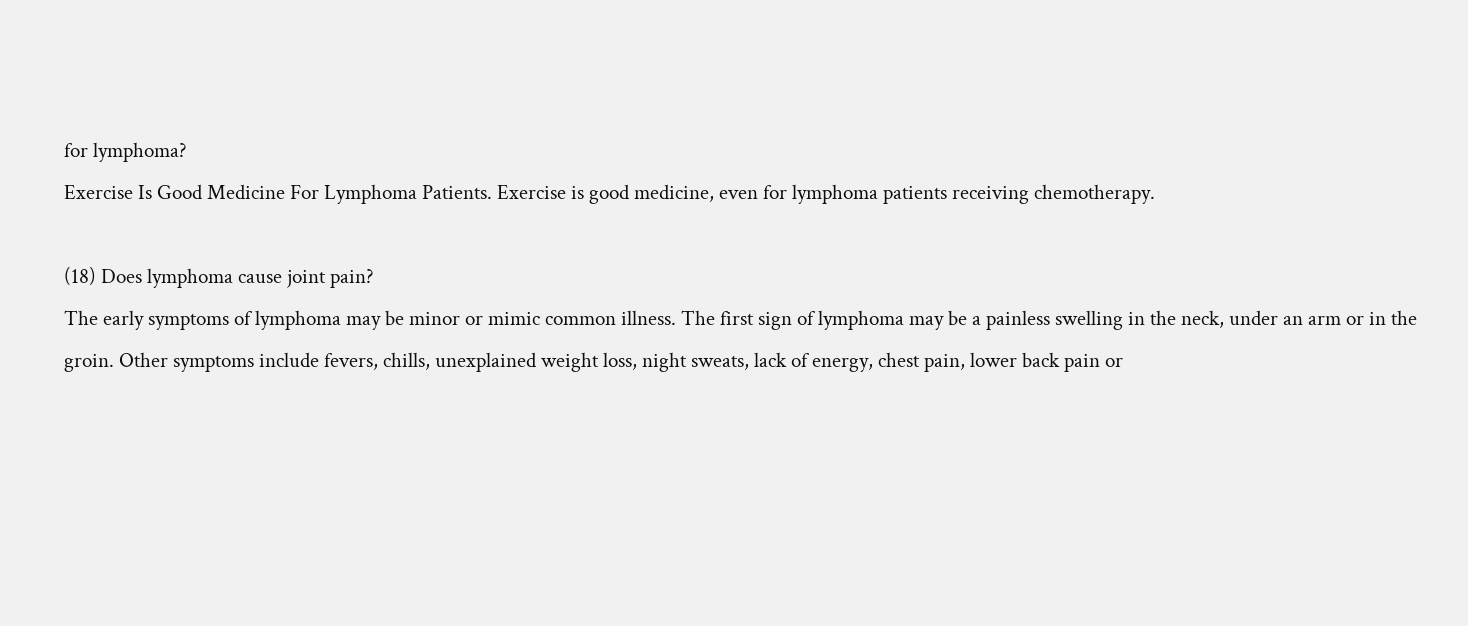for lymphoma?
Exercise Is Good Medicine For Lymphoma Patients. Exercise is good medicine, even for lymphoma patients receiving chemotherapy.

(18) Does lymphoma cause joint pain?
The early symptoms of lymphoma may be minor or mimic common illness. The first sign of lymphoma may be a painless swelling in the neck, under an arm or in the groin. Other symptoms include fevers, chills, unexplained weight loss, night sweats, lack of energy, chest pain, lower back pain or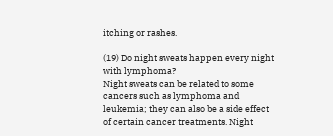itching or rashes.

(19) Do night sweats happen every night with lymphoma?
Night sweats can be related to some cancers such as lymphoma and leukemia; they can also be a side effect of certain cancer treatments. Night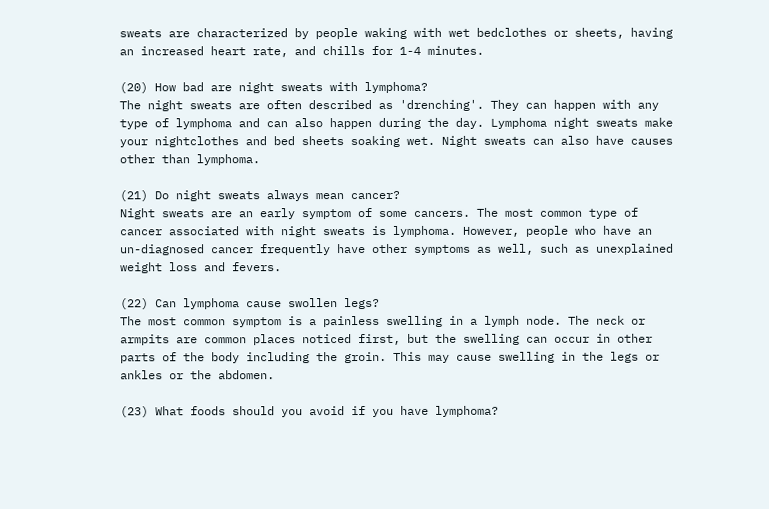sweats are characterized by people waking with wet bedclothes or sheets, having an increased heart rate, and chills for 1-4 minutes.

(20) How bad are night sweats with lymphoma?
The night sweats are often described as 'drenching'. They can happen with any type of lymphoma and can also happen during the day. Lymphoma night sweats make your nightclothes and bed sheets soaking wet. Night sweats can also have causes other than lymphoma.

(21) Do night sweats always mean cancer?
Night sweats are an early symptom of some cancers. The most common type of cancer associated with night sweats is lymphoma. However, people who have an un-diagnosed cancer frequently have other symptoms as well, such as unexplained weight loss and fevers.

(22) Can lymphoma cause swollen legs?
The most common symptom is a painless swelling in a lymph node. The neck or armpits are common places noticed first, but the swelling can occur in other parts of the body including the groin. This may cause swelling in the legs or ankles or the abdomen.

(23) What foods should you avoid if you have lymphoma?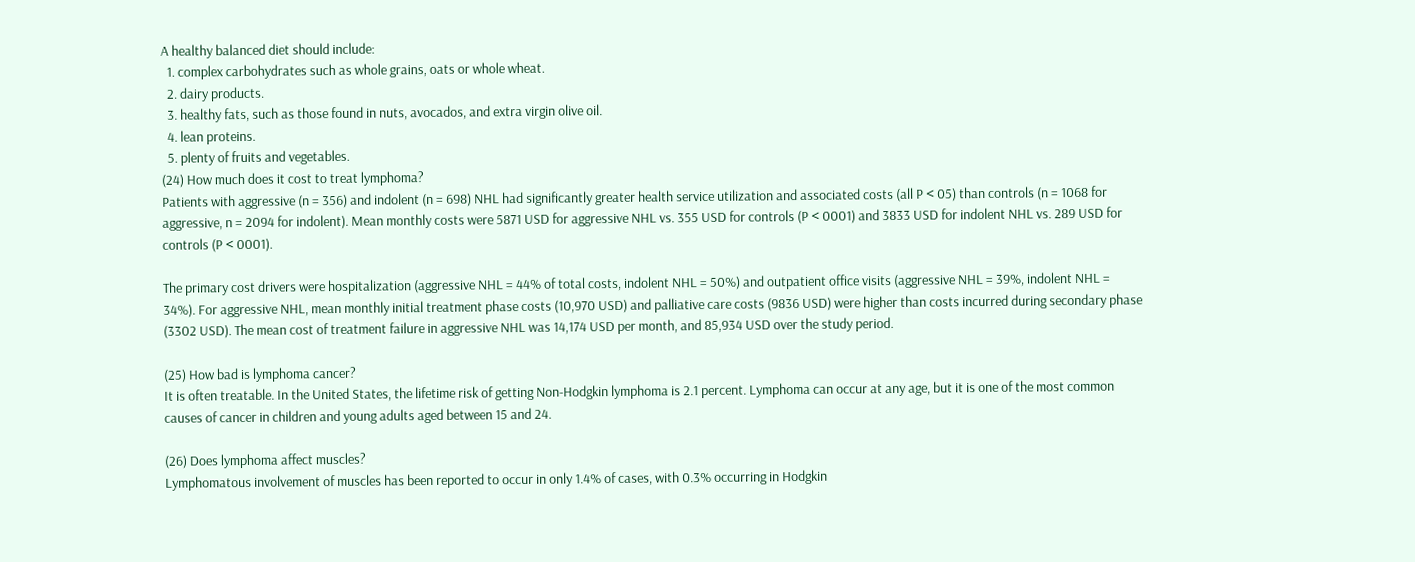A healthy balanced diet should include:
  1. complex carbohydrates such as whole grains, oats or whole wheat.
  2. dairy products.
  3. healthy fats, such as those found in nuts, avocados, and extra virgin olive oil.
  4. lean proteins.
  5. plenty of fruits and vegetables.
(24) How much does it cost to treat lymphoma?
Patients with aggressive (n = 356) and indolent (n = 698) NHL had significantly greater health service utilization and associated costs (all P < 05) than controls (n = 1068 for aggressive, n = 2094 for indolent). Mean monthly costs were 5871 USD for aggressive NHL vs. 355 USD for controls (P < 0001) and 3833 USD for indolent NHL vs. 289 USD for controls (P < 0001).

The primary cost drivers were hospitalization (aggressive NHL = 44% of total costs, indolent NHL = 50%) and outpatient office visits (aggressive NHL = 39%, indolent NHL = 34%). For aggressive NHL, mean monthly initial treatment phase costs (10,970 USD) and palliative care costs (9836 USD) were higher than costs incurred during secondary phase (3302 USD). The mean cost of treatment failure in aggressive NHL was 14,174 USD per month, and 85,934 USD over the study period.

(25) How bad is lymphoma cancer?
It is often treatable. In the United States, the lifetime risk of getting Non-Hodgkin lymphoma is 2.1 percent. Lymphoma can occur at any age, but it is one of the most common causes of cancer in children and young adults aged between 15 and 24.

(26) Does lymphoma affect muscles?
Lymphomatous involvement of muscles has been reported to occur in only 1.4% of cases, with 0.3% occurring in Hodgkin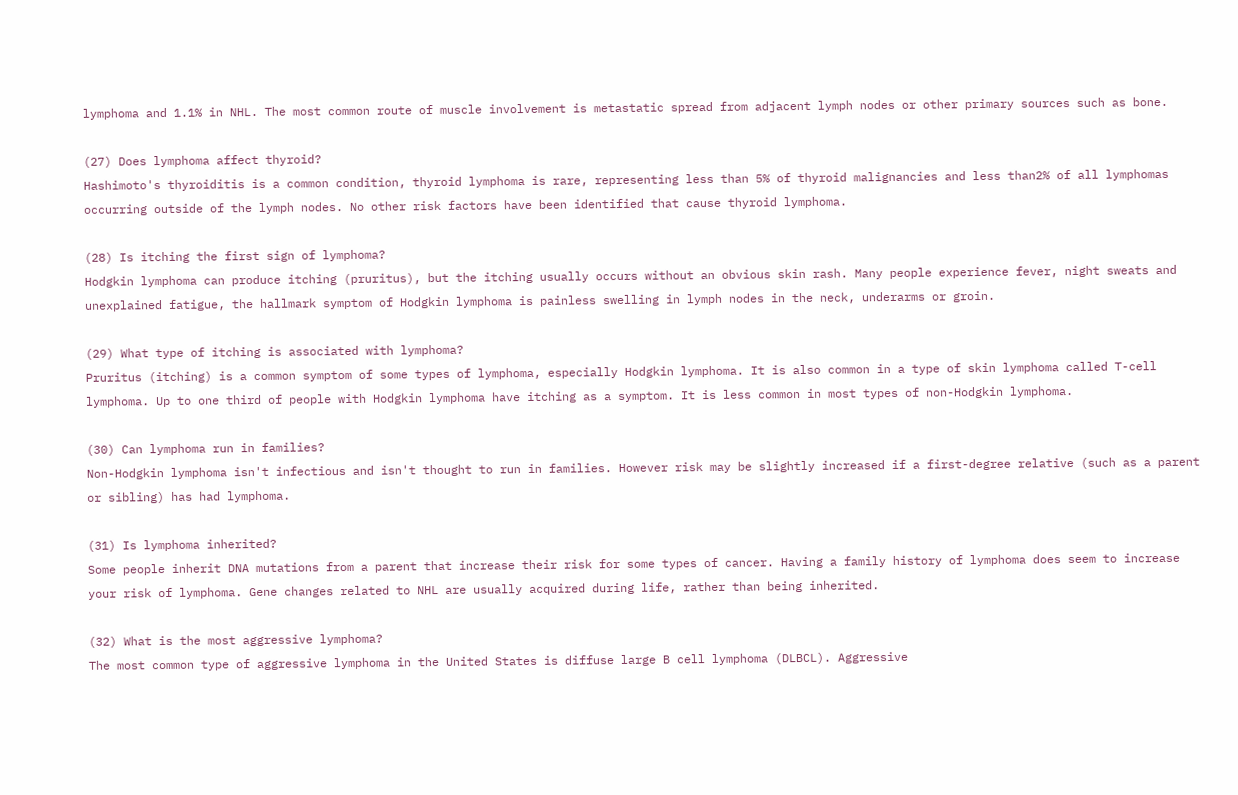lymphoma and 1.1% in NHL. The most common route of muscle involvement is metastatic spread from adjacent lymph nodes or other primary sources such as bone.

(27) Does lymphoma affect thyroid?
Hashimoto's thyroiditis is a common condition, thyroid lymphoma is rare, representing less than 5% of thyroid malignancies and less than2% of all lymphomas occurring outside of the lymph nodes. No other risk factors have been identified that cause thyroid lymphoma.

(28) Is itching the first sign of lymphoma?
Hodgkin lymphoma can produce itching (pruritus), but the itching usually occurs without an obvious skin rash. Many people experience fever, night sweats and unexplained fatigue, the hallmark symptom of Hodgkin lymphoma is painless swelling in lymph nodes in the neck, underarms or groin.

(29) What type of itching is associated with lymphoma?
Pruritus (itching) is a common symptom of some types of lymphoma, especially Hodgkin lymphoma. It is also common in a type of skin lymphoma called T-cell lymphoma. Up to one third of people with Hodgkin lymphoma have itching as a symptom. It is less common in most types of non-Hodgkin lymphoma.

(30) Can lymphoma run in families?
Non-Hodgkin lymphoma isn't infectious and isn't thought to run in families. However risk may be slightly increased if a first-degree relative (such as a parent or sibling) has had lymphoma.

(31) Is lymphoma inherited?
Some people inherit DNA mutations from a parent that increase their risk for some types of cancer. Having a family history of lymphoma does seem to increase your risk of lymphoma. Gene changes related to NHL are usually acquired during life, rather than being inherited.

(32) What is the most aggressive lymphoma?
The most common type of aggressive lymphoma in the United States is diffuse large B cell lymphoma (DLBCL). Aggressive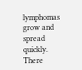lymphomas grow and spread quickly. There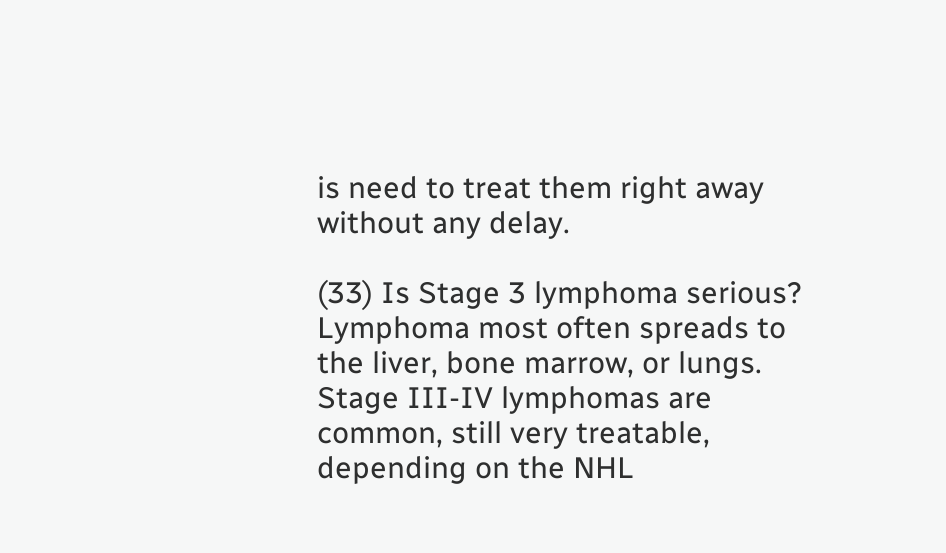is need to treat them right away without any delay.

(33) Is Stage 3 lymphoma serious?
Lymphoma most often spreads to the liver, bone marrow, or lungs. Stage III-IV lymphomas are common, still very treatable, depending on the NHL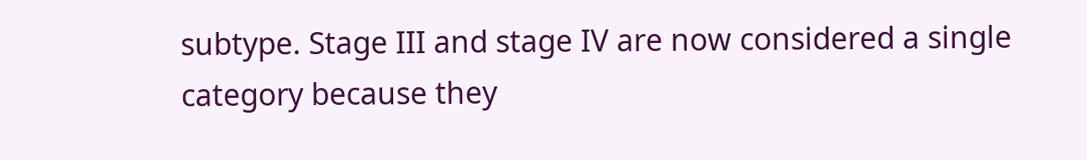subtype. Stage III and stage IV are now considered a single category because they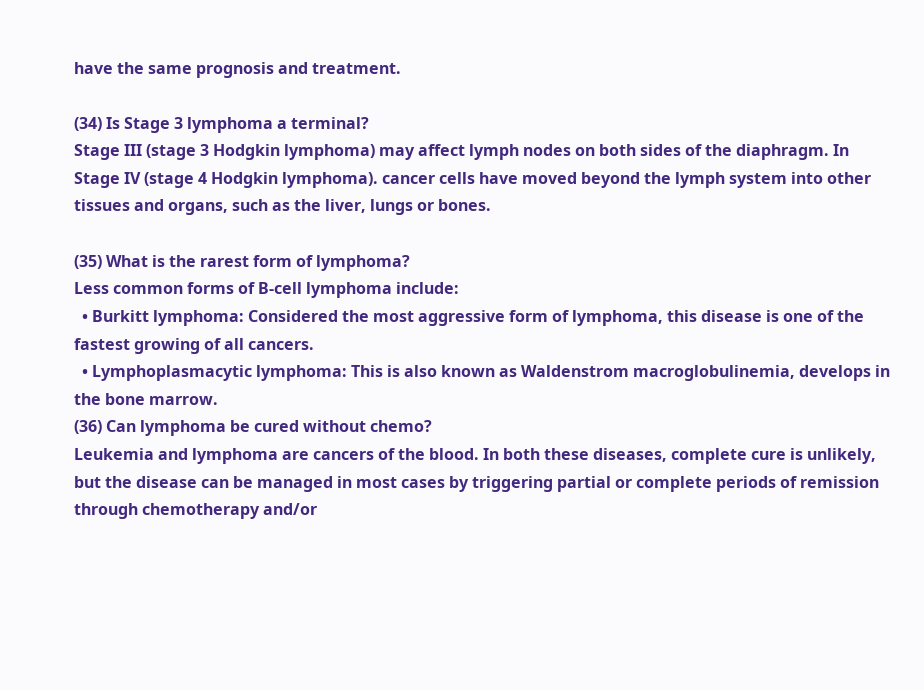have the same prognosis and treatment.

(34) Is Stage 3 lymphoma a terminal?
Stage III (stage 3 Hodgkin lymphoma) may affect lymph nodes on both sides of the diaphragm. In Stage IV (stage 4 Hodgkin lymphoma). cancer cells have moved beyond the lymph system into other tissues and organs, such as the liver, lungs or bones.

(35) What is the rarest form of lymphoma?
Less common forms of B-cell lymphoma include:
  • Burkitt lymphoma: Considered the most aggressive form of lymphoma, this disease is one of the fastest growing of all cancers.
  • Lymphoplasmacytic lymphoma: This is also known as Waldenstrom macroglobulinemia, develops in the bone marrow.
(36) Can lymphoma be cured without chemo?
Leukemia and lymphoma are cancers of the blood. In both these diseases, complete cure is unlikely, but the disease can be managed in most cases by triggering partial or complete periods of remission through chemotherapy and/or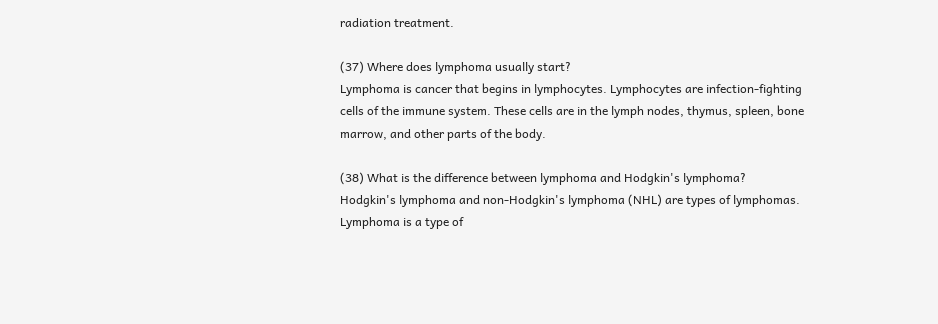radiation treatment.

(37) Where does lymphoma usually start?
Lymphoma is cancer that begins in lymphocytes. Lymphocytes are infection-fighting cells of the immune system. These cells are in the lymph nodes, thymus, spleen, bone marrow, and other parts of the body.

(38) What is the difference between lymphoma and Hodgkin's lymphoma?
Hodgkin's lymphoma and non-Hodgkin's lymphoma (NHL) are types of lymphomas. Lymphoma is a type of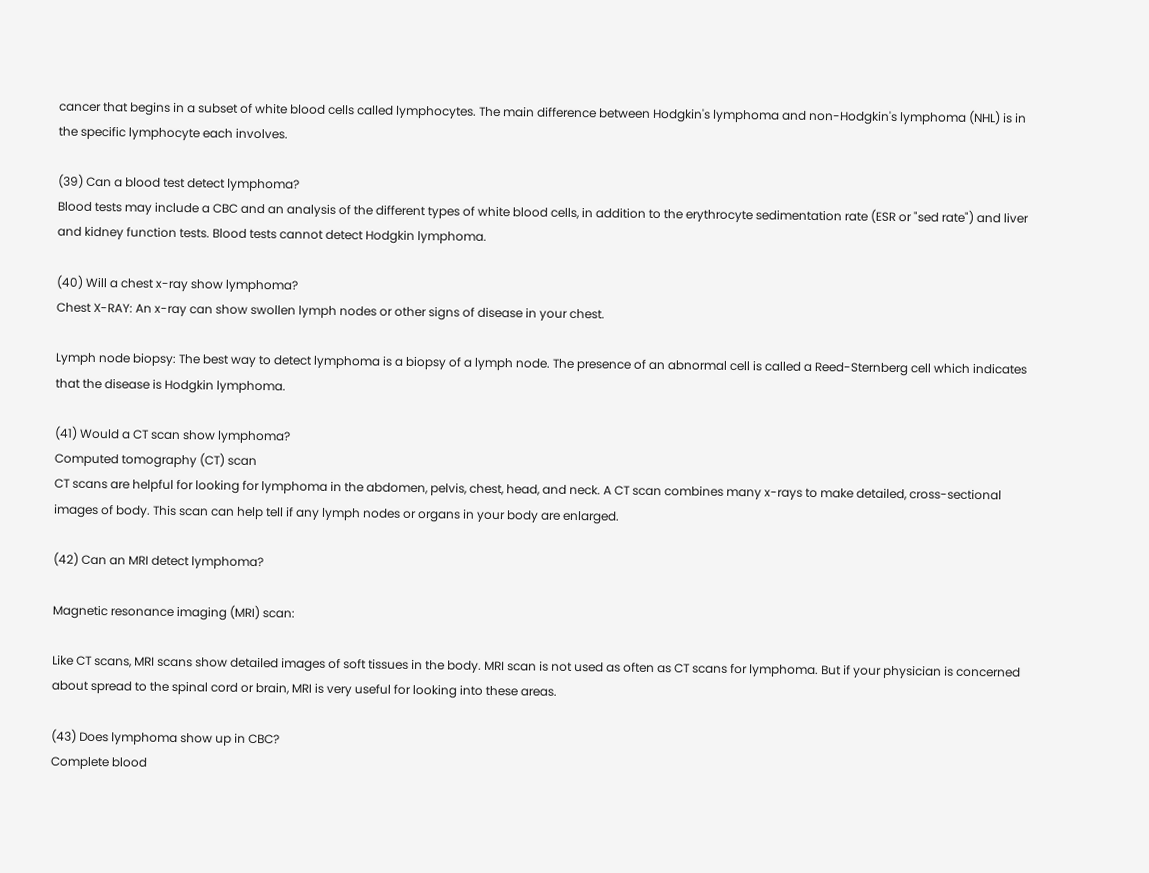cancer that begins in a subset of white blood cells called lymphocytes. The main difference between Hodgkin's lymphoma and non-Hodgkin's lymphoma (NHL) is in the specific lymphocyte each involves.

(39) Can a blood test detect lymphoma?
Blood tests may include a CBC and an analysis of the different types of white blood cells, in addition to the erythrocyte sedimentation rate (ESR or "sed rate") and liver and kidney function tests. Blood tests cannot detect Hodgkin lymphoma.

(40) Will a chest x-ray show lymphoma?
Chest X-RAY: An x-ray can show swollen lymph nodes or other signs of disease in your chest.

Lymph node biopsy: The best way to detect lymphoma is a biopsy of a lymph node. The presence of an abnormal cell is called a Reed-Sternberg cell which indicates that the disease is Hodgkin lymphoma.

(41) Would a CT scan show lymphoma?
Computed tomography (CT) scan
CT scans are helpful for looking for lymphoma in the abdomen, pelvis, chest, head, and neck. A CT scan combines many x-rays to make detailed, cross-sectional images of body. This scan can help tell if any lymph nodes or organs in your body are enlarged.

(42) Can an MRI detect lymphoma?

Magnetic resonance imaging (MRI) scan:

Like CT scans, MRI scans show detailed images of soft tissues in the body. MRI scan is not used as often as CT scans for lymphoma. But if your physician is concerned about spread to the spinal cord or brain, MRI is very useful for looking into these areas.

(43) Does lymphoma show up in CBC?
Complete blood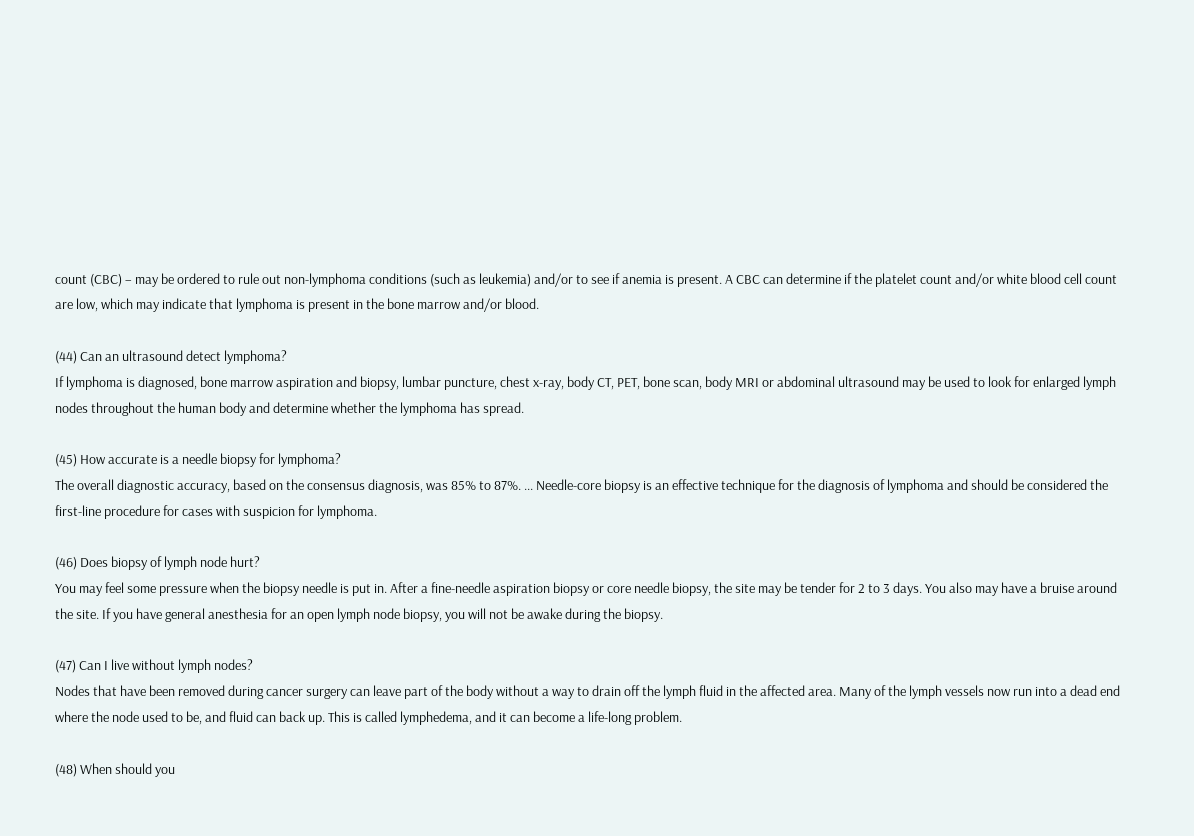count (CBC) – may be ordered to rule out non-lymphoma conditions (such as leukemia) and/or to see if anemia is present. A CBC can determine if the platelet count and/or white blood cell count are low, which may indicate that lymphoma is present in the bone marrow and/or blood.

(44) Can an ultrasound detect lymphoma?
If lymphoma is diagnosed, bone marrow aspiration and biopsy, lumbar puncture, chest x-ray, body CT, PET, bone scan, body MRI or abdominal ultrasound may be used to look for enlarged lymph nodes throughout the human body and determine whether the lymphoma has spread.

(45) How accurate is a needle biopsy for lymphoma?
The overall diagnostic accuracy, based on the consensus diagnosis, was 85% to 87%. ... Needle-core biopsy is an effective technique for the diagnosis of lymphoma and should be considered the first-line procedure for cases with suspicion for lymphoma.

(46) Does biopsy of lymph node hurt?
You may feel some pressure when the biopsy needle is put in. After a fine-needle aspiration biopsy or core needle biopsy, the site may be tender for 2 to 3 days. You also may have a bruise around the site. If you have general anesthesia for an open lymph node biopsy, you will not be awake during the biopsy.

(47) Can I live without lymph nodes?
Nodes that have been removed during cancer surgery can leave part of the body without a way to drain off the lymph fluid in the affected area. Many of the lymph vessels now run into a dead end where the node used to be, and fluid can back up. This is called lymphedema, and it can become a life-long problem.

(48) When should you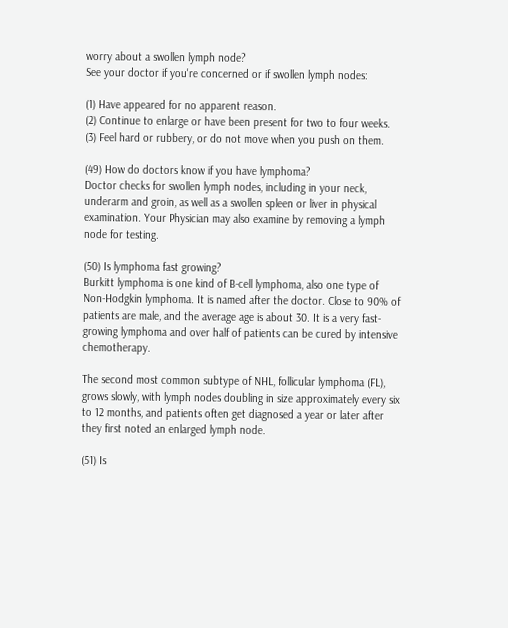worry about a swollen lymph node?
See your doctor if you're concerned or if swollen lymph nodes:

(1) Have appeared for no apparent reason.
(2) Continue to enlarge or have been present for two to four weeks.
(3) Feel hard or rubbery, or do not move when you push on them.

(49) How do doctors know if you have lymphoma?
Doctor checks for swollen lymph nodes, including in your neck, underarm and groin, as well as a swollen spleen or liver in physical examination. Your Physician may also examine by removing a lymph node for testing.

(50) Is lymphoma fast growing?
Burkitt lymphoma is one kind of B-cell lymphoma, also one type of Non-Hodgkin lymphoma. It is named after the doctor. Close to 90% of patients are male, and the average age is about 30. It is a very fast-growing lymphoma and over half of patients can be cured by intensive chemotherapy.

The second most common subtype of NHL, follicular lymphoma (FL), grows slowly, with lymph nodes doubling in size approximately every six to 12 months, and patients often get diagnosed a year or later after they first noted an enlarged lymph node.

(51) Is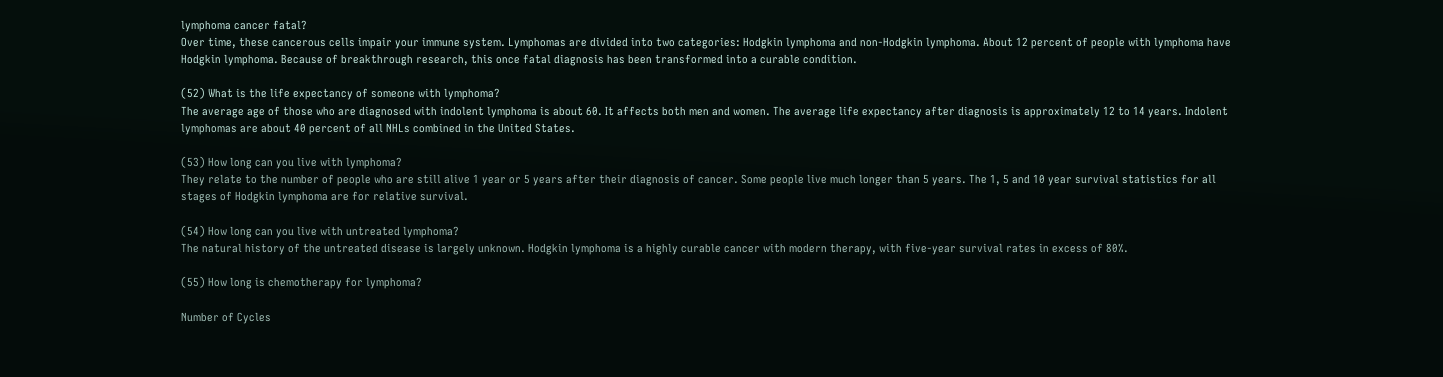lymphoma cancer fatal?
Over time, these cancerous cells impair your immune system. Lymphomas are divided into two categories: Hodgkin lymphoma and non-Hodgkin lymphoma. About 12 percent of people with lymphoma have Hodgkin lymphoma. Because of breakthrough research, this once fatal diagnosis has been transformed into a curable condition.

(52) What is the life expectancy of someone with lymphoma?
The average age of those who are diagnosed with indolent lymphoma is about 60. It affects both men and women. The average life expectancy after diagnosis is approximately 12 to 14 years. Indolent lymphomas are about 40 percent of all NHLs combined in the United States.

(53) How long can you live with lymphoma?
They relate to the number of people who are still alive 1 year or 5 years after their diagnosis of cancer. Some people live much longer than 5 years. The 1, 5 and 10 year survival statistics for all stages of Hodgkin lymphoma are for relative survival.

(54) How long can you live with untreated lymphoma?
The natural history of the untreated disease is largely unknown. Hodgkin lymphoma is a highly curable cancer with modern therapy, with five-year survival rates in excess of 80%.

(55) How long is chemotherapy for lymphoma?

Number of Cycles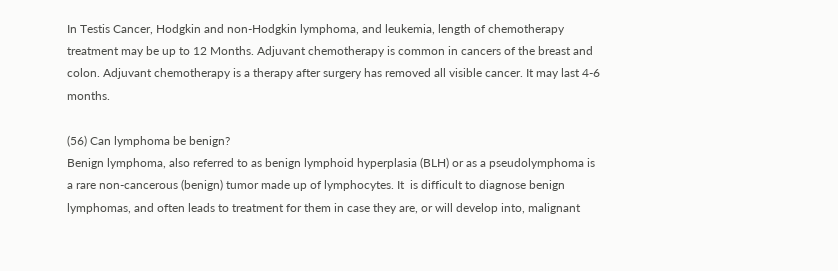In Testis Cancer, Hodgkin and non-Hodgkin lymphoma, and leukemia, length of chemotherapy treatment may be up to 12 Months. Adjuvant chemotherapy is common in cancers of the breast and colon. Adjuvant chemotherapy is a therapy after surgery has removed all visible cancer. It may last 4-6 months.

(56) Can lymphoma be benign?
Benign lymphoma, also referred to as benign lymphoid hyperplasia (BLH) or as a pseudolymphoma is a rare non-cancerous (benign) tumor made up of lymphocytes. It  is difficult to diagnose benign lymphomas, and often leads to treatment for them in case they are, or will develop into, malignant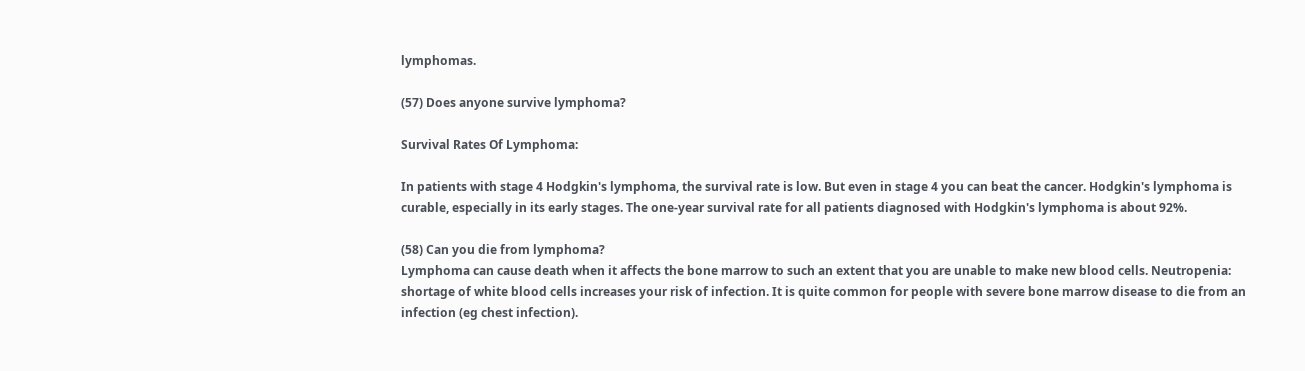lymphomas.

(57) Does anyone survive lymphoma?

Survival Rates Of Lymphoma:

In patients with stage 4 Hodgkin's lymphoma, the survival rate is low. But even in stage 4 you can beat the cancer. Hodgkin's lymphoma is curable, especially in its early stages. The one-year survival rate for all patients diagnosed with Hodgkin's lymphoma is about 92%.

(58) Can you die from lymphoma?
Lymphoma can cause death when it affects the bone marrow to such an extent that you are unable to make new blood cells. Neutropenia: shortage of white blood cells increases your risk of infection. It is quite common for people with severe bone marrow disease to die from an infection (eg chest infection).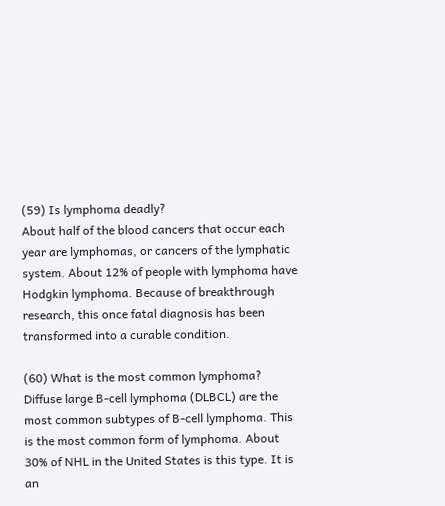(59) Is lymphoma deadly?
About half of the blood cancers that occur each year are lymphomas, or cancers of the lymphatic system. About 12% of people with lymphoma have Hodgkin lymphoma. Because of breakthrough research, this once fatal diagnosis has been transformed into a curable condition.

(60) What is the most common lymphoma?
Diffuse large B-cell lymphoma (DLBCL) are the most common subtypes of B-cell lymphoma. This is the most common form of lymphoma. About 30% of NHL in the United States is this type. It is an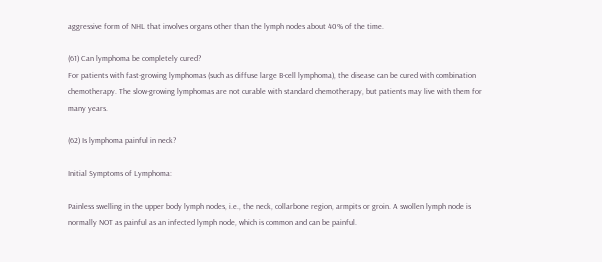aggressive form of NHL that involves organs other than the lymph nodes about 40% of the time.

(61) Can lymphoma be completely cured?
For patients with fast-growing lymphomas (such as diffuse large B-cell lymphoma), the disease can be cured with combination chemotherapy. The slow-growing lymphomas are not curable with standard chemotherapy, but patients may live with them for many years.

(62) Is lymphoma painful in neck?

Initial Symptoms of Lymphoma:

Painless swelling in the upper body lymph nodes, i.e., the neck, collarbone region, armpits or groin. A swollen lymph node is normally NOT as painful as an infected lymph node, which is common and can be painful.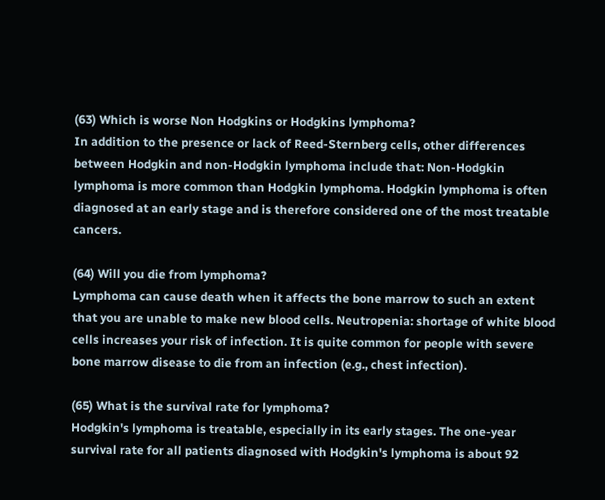(63) Which is worse Non Hodgkins or Hodgkins lymphoma?
In addition to the presence or lack of Reed-Sternberg cells, other differences between Hodgkin and non-Hodgkin lymphoma include that: Non-Hodgkin lymphoma is more common than Hodgkin lymphoma. Hodgkin lymphoma is often diagnosed at an early stage and is therefore considered one of the most treatable cancers.

(64) Will you die from lymphoma?
Lymphoma can cause death when it affects the bone marrow to such an extent that you are unable to make new blood cells. Neutropenia: shortage of white blood cells increases your risk of infection. It is quite common for people with severe bone marrow disease to die from an infection (e.g., chest infection).

(65) What is the survival rate for lymphoma?
Hodgkin's lymphoma is treatable, especially in its early stages. The one-year survival rate for all patients diagnosed with Hodgkin's lymphoma is about 92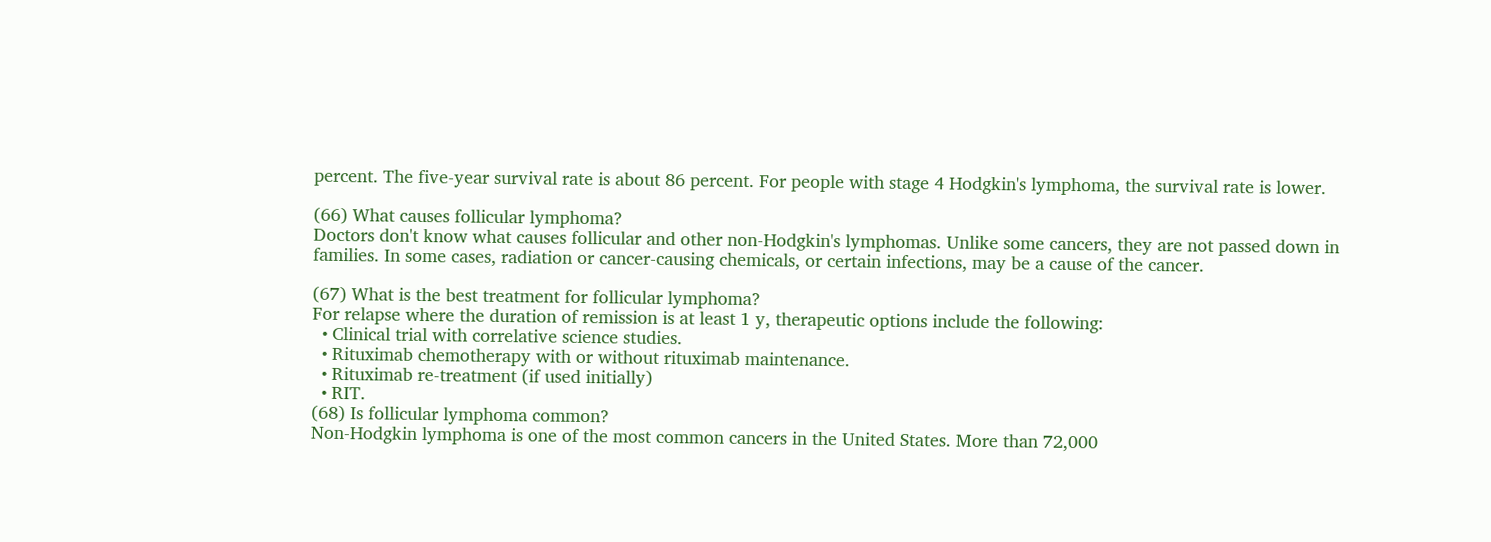percent. The five-year survival rate is about 86 percent. For people with stage 4 Hodgkin's lymphoma, the survival rate is lower.

(66) What causes follicular lymphoma?
Doctors don't know what causes follicular and other non-Hodgkin's lymphomas. Unlike some cancers, they are not passed down in families. In some cases, radiation or cancer-causing chemicals, or certain infections, may be a cause of the cancer.

(67) What is the best treatment for follicular lymphoma?
For relapse where the duration of remission is at least 1 y, therapeutic options include the following:
  • Clinical trial with correlative science studies.
  • Rituximab chemotherapy with or without rituximab maintenance.
  • Rituximab re-treatment (if used initially)
  • RIT.
(68) Is follicular lymphoma common?
Non-Hodgkin lymphoma is one of the most common cancers in the United States. More than 72,000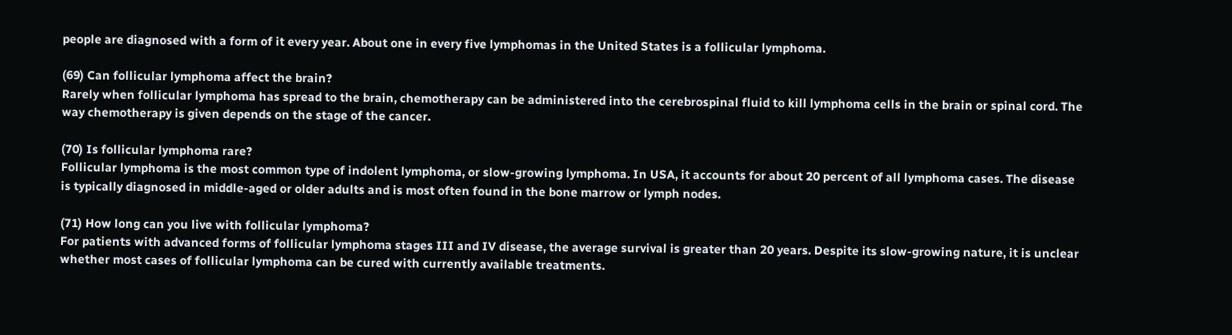people are diagnosed with a form of it every year. About one in every five lymphomas in the United States is a follicular lymphoma.

(69) Can follicular lymphoma affect the brain?
Rarely when follicular lymphoma has spread to the brain, chemotherapy can be administered into the cerebrospinal fluid to kill lymphoma cells in the brain or spinal cord. The way chemotherapy is given depends on the stage of the cancer.

(70) Is follicular lymphoma rare?
Follicular lymphoma is the most common type of indolent lymphoma, or slow-growing lymphoma. In USA, it accounts for about 20 percent of all lymphoma cases. The disease is typically diagnosed in middle-aged or older adults and is most often found in the bone marrow or lymph nodes.

(71) How long can you live with follicular lymphoma?
For patients with advanced forms of follicular lymphoma stages III and IV disease, the average survival is greater than 20 years. Despite its slow-growing nature, it is unclear whether most cases of follicular lymphoma can be cured with currently available treatments.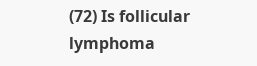(72) Is follicular lymphoma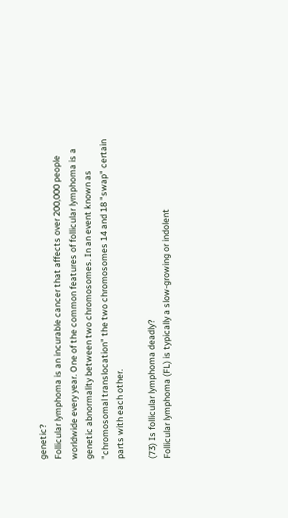genetic?
Follicular lymphoma is an incurable cancer that affects over 200,000 people worldwide every year. One of the common features of follicular lymphoma is a genetic abnormality between two chromosomes. In an event known as "chromosomal translocation" the two chromosomes 14 and 18 "swap" certain parts with each other.

(73) Is follicular lymphoma deadly?
Follicular lymphoma (FL) is typically a slow-growing or indolent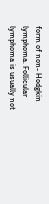form of non- Hodgkin lymphoma. Follicular lymphoma is usually not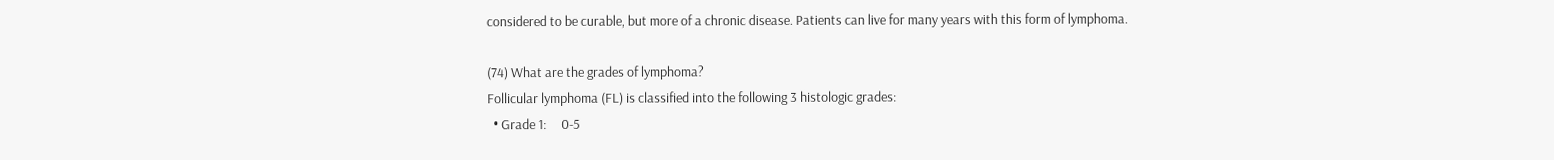considered to be curable, but more of a chronic disease. Patients can live for many years with this form of lymphoma.

(74) What are the grades of lymphoma?
Follicular lymphoma (FL) is classified into the following 3 histologic grades:
  • Grade 1:     0-5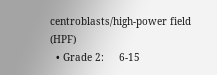centroblasts/high-power field (HPF)
  • Grade 2:     6-15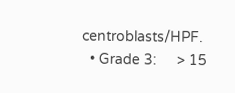centroblasts/HPF.
  • Grade 3:     > 15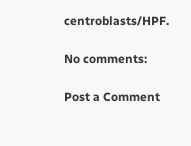centroblasts/HPF.

No comments:

Post a Comment